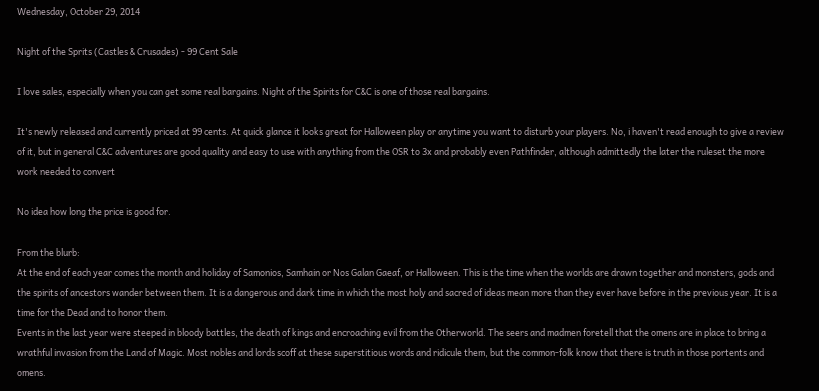Wednesday, October 29, 2014

Night of the Sprits (Castles & Crusades) - 99 Cent Sale

I love sales, especially when you can get some real bargains. Night of the Spirits for C&C is one of those real bargains.

It's newly released and currently priced at 99 cents. At quick glance it looks great for Halloween play or anytime you want to disturb your players. No, i haven't read enough to give a review of it, but in general C&C adventures are good quality and easy to use with anything from the OSR to 3x and probably even Pathfinder, although admittedly the later the ruleset the more work needed to convert

No idea how long the price is good for.

From the blurb:
At the end of each year comes the month and holiday of Samonios, Samhain or Nos Galan Gaeaf, or Halloween. This is the time when the worlds are drawn together and monsters, gods and the spirits of ancestors wander between them. It is a dangerous and dark time in which the most holy and sacred of ideas mean more than they ever have before in the previous year. It is a time for the Dead and to honor them.
Events in the last year were steeped in bloody battles, the death of kings and encroaching evil from the Otherworld. The seers and madmen foretell that the omens are in place to bring a wrathful invasion from the Land of Magic. Most nobles and lords scoff at these superstitious words and ridicule them, but the common-folk know that there is truth in those portents and omens.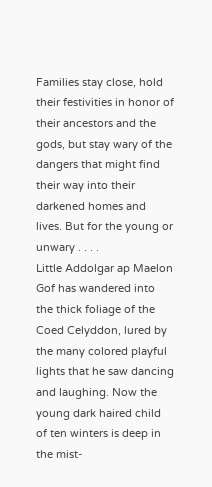Families stay close, hold their festivities in honor of their ancestors and the gods, but stay wary of the dangers that might find their way into their darkened homes and lives. But for the young or unwary . . . .
Little Addolgar ap Maelon Gof has wandered into the thick foliage of the Coed Celyddon, lured by the many colored playful lights that he saw dancing and laughing. Now the young dark haired child of ten winters is deep in the mist-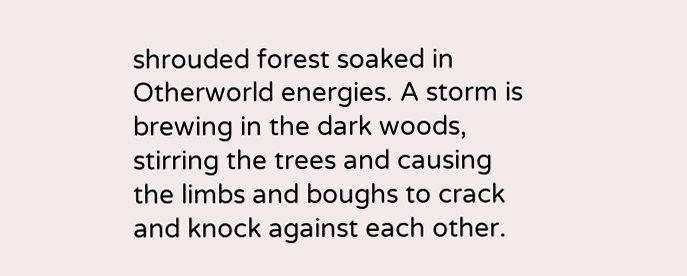shrouded forest soaked in Otherworld energies. A storm is brewing in the dark woods, stirring the trees and causing the limbs and boughs to crack and knock against each other.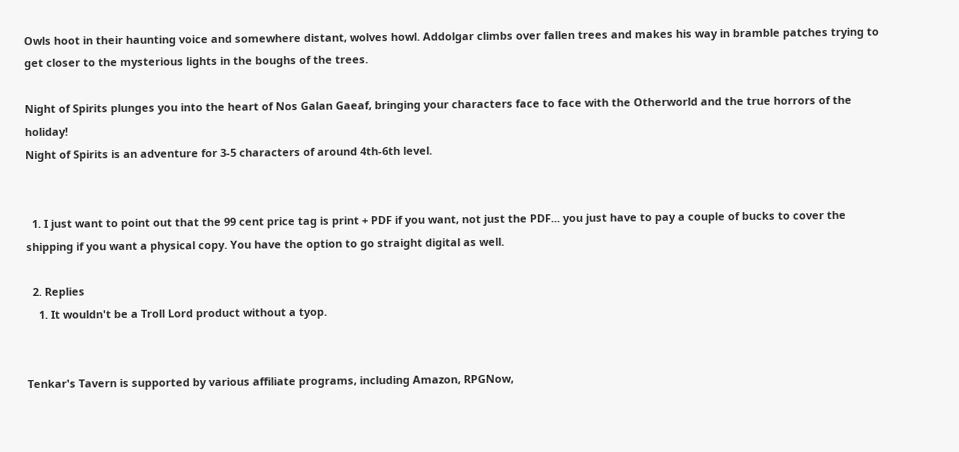Owls hoot in their haunting voice and somewhere distant, wolves howl. Addolgar climbs over fallen trees and makes his way in bramble patches trying to get closer to the mysterious lights in the boughs of the trees.

Night of Spirits plunges you into the heart of Nos Galan Gaeaf, bringing your characters face to face with the Otherworld and the true horrors of the holiday!
Night of Spirits is an adventure for 3-5 characters of around 4th-6th level.


  1. I just want to point out that the 99 cent price tag is print + PDF if you want, not just the PDF... you just have to pay a couple of bucks to cover the shipping if you want a physical copy. You have the option to go straight digital as well.

  2. Replies
    1. It wouldn't be a Troll Lord product without a tyop.


Tenkar's Tavern is supported by various affiliate programs, including Amazon, RPGNow,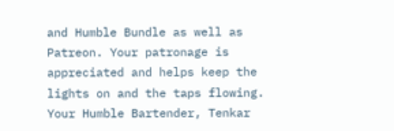and Humble Bundle as well as Patreon. Your patronage is appreciated and helps keep the
lights on and the taps flowing. Your Humble Bartender, Tenkar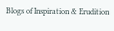Blogs of Inspiration & Erudition